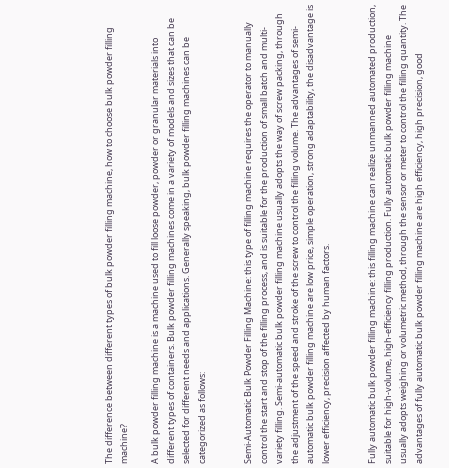The difference between different types of bulk powder filling machine, how to choose bulk powder filling machine?

A bulk powder filling machine is a machine used to fill loose powder, powder or granular materials into different types of containers. Bulk powder filling machines come in a variety of models and sizes that can be selected for different needs and applications. Generally speaking, bulk powder filling machines can be categorized as follows:


Semi-Automatic Bulk Powder Filling Machine: this type of filling machine requires the operator to manually control the start and stop of the filling process, and is suitable for the production of small batch and multi-variety filling. Semi-automatic bulk powder filling machine usually adopts the way of screw packing, through the adjustment of the speed and stroke of the screw to control the filling volume. The advantages of semi-automatic bulk powder filling machine are low price, simple operation, strong adaptability, the disadvantage is lower efficiency, precision affected by human factors.


Fully automatic bulk powder filling machine: this filling machine can realize unmanned automated production, suitable for high-volume, high-efficiency filling production. Fully automatic bulk powder filling machine usually adopts weighing or volumetric method, through the sensor or meter to control the filling quantity. The advantages of fully automatic bulk powder filling machine are high efficiency, high precision, good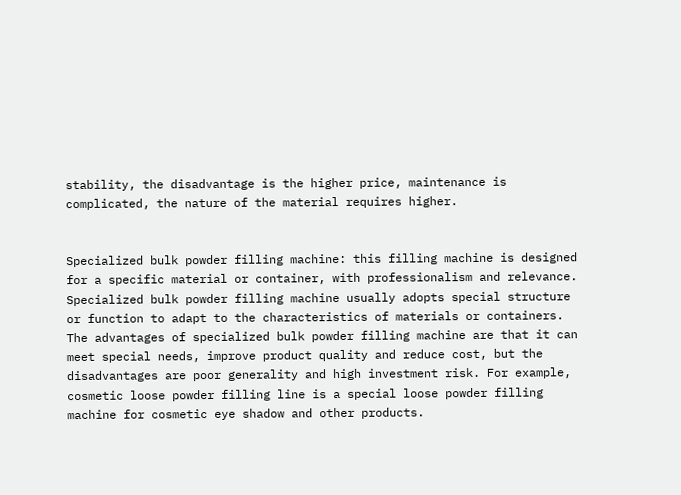stability, the disadvantage is the higher price, maintenance is complicated, the nature of the material requires higher.


Specialized bulk powder filling machine: this filling machine is designed for a specific material or container, with professionalism and relevance. Specialized bulk powder filling machine usually adopts special structure or function to adapt to the characteristics of materials or containers. The advantages of specialized bulk powder filling machine are that it can meet special needs, improve product quality and reduce cost, but the disadvantages are poor generality and high investment risk. For example, cosmetic loose powder filling line is a special loose powder filling machine for cosmetic eye shadow and other products.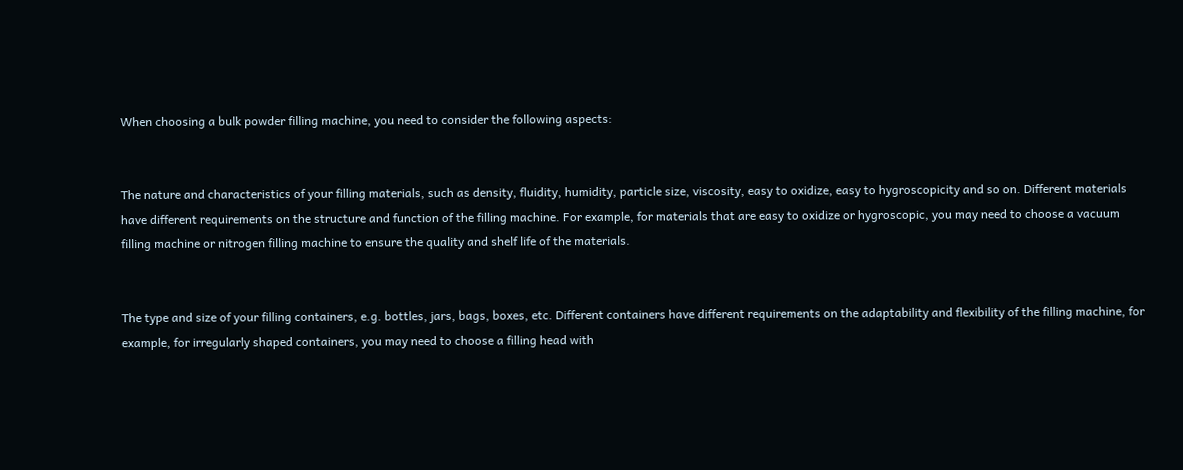When choosing a bulk powder filling machine, you need to consider the following aspects:


The nature and characteristics of your filling materials, such as density, fluidity, humidity, particle size, viscosity, easy to oxidize, easy to hygroscopicity and so on. Different materials have different requirements on the structure and function of the filling machine. For example, for materials that are easy to oxidize or hygroscopic, you may need to choose a vacuum filling machine or nitrogen filling machine to ensure the quality and shelf life of the materials.


The type and size of your filling containers, e.g. bottles, jars, bags, boxes, etc. Different containers have different requirements on the adaptability and flexibility of the filling machine, for example, for irregularly shaped containers, you may need to choose a filling head with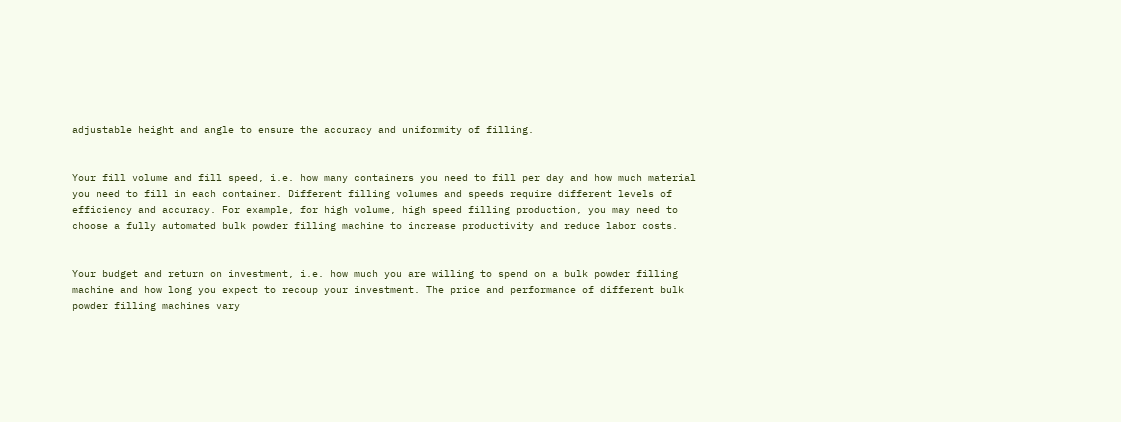adjustable height and angle to ensure the accuracy and uniformity of filling.


Your fill volume and fill speed, i.e. how many containers you need to fill per day and how much material you need to fill in each container. Different filling volumes and speeds require different levels of efficiency and accuracy. For example, for high volume, high speed filling production, you may need to choose a fully automated bulk powder filling machine to increase productivity and reduce labor costs.


Your budget and return on investment, i.e. how much you are willing to spend on a bulk powder filling machine and how long you expect to recoup your investment. The price and performance of different bulk powder filling machines vary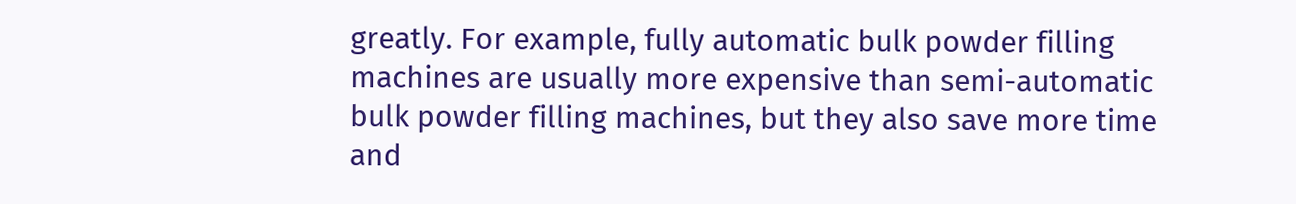greatly. For example, fully automatic bulk powder filling machines are usually more expensive than semi-automatic bulk powder filling machines, but they also save more time and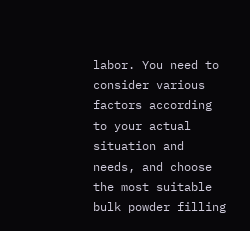labor. You need to consider various factors according to your actual situation and needs, and choose the most suitable bulk powder filling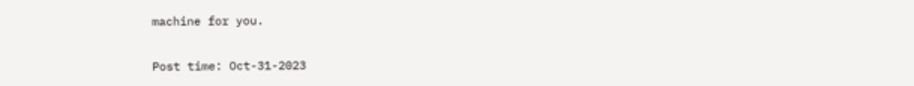machine for you.

Post time: Oct-31-2023